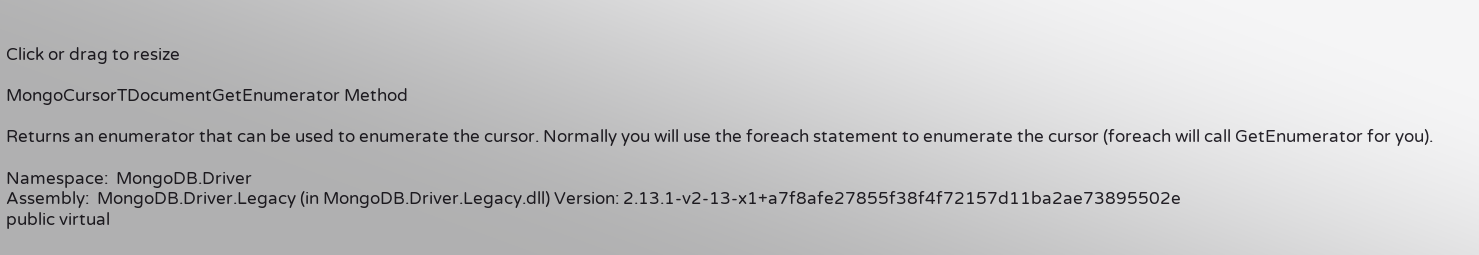Click or drag to resize

MongoCursorTDocumentGetEnumerator Method

Returns an enumerator that can be used to enumerate the cursor. Normally you will use the foreach statement to enumerate the cursor (foreach will call GetEnumerator for you).

Namespace:  MongoDB.Driver
Assembly:  MongoDB.Driver.Legacy (in MongoDB.Driver.Legacy.dll) Version: 2.13.1-v2-13-x1+a7f8afe27855f38f4f72157d11ba2ae73895502e
public virtual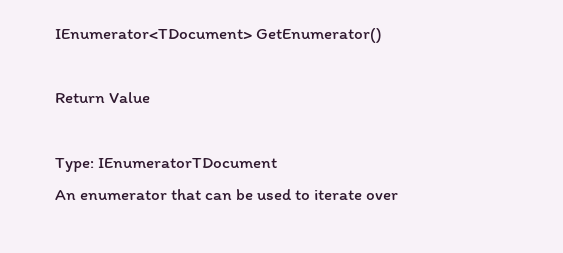IEnumerator<TDocument> GetEnumerator()

Return Value

Type: IEnumeratorTDocument
An enumerator that can be used to iterate over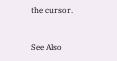the cursor.


See Also